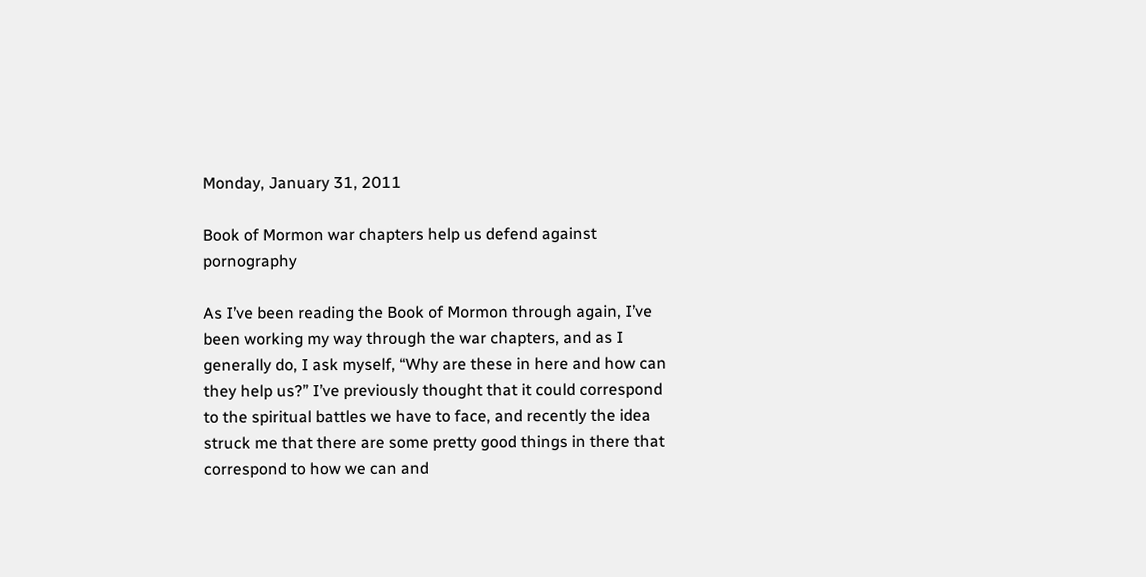Monday, January 31, 2011

Book of Mormon war chapters help us defend against pornography

As I’ve been reading the Book of Mormon through again, I’ve been working my way through the war chapters, and as I generally do, I ask myself, “Why are these in here and how can they help us?” I’ve previously thought that it could correspond to the spiritual battles we have to face, and recently the idea struck me that there are some pretty good things in there that correspond to how we can and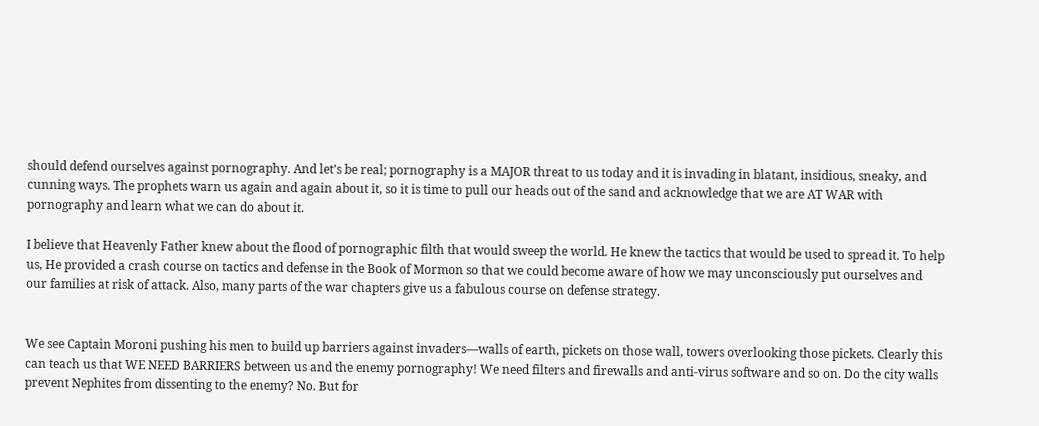should defend ourselves against pornography. And let’s be real; pornography is a MAJOR threat to us today and it is invading in blatant, insidious, sneaky, and cunning ways. The prophets warn us again and again about it, so it is time to pull our heads out of the sand and acknowledge that we are AT WAR with pornography and learn what we can do about it.

I believe that Heavenly Father knew about the flood of pornographic filth that would sweep the world. He knew the tactics that would be used to spread it. To help us, He provided a crash course on tactics and defense in the Book of Mormon so that we could become aware of how we may unconsciously put ourselves and our families at risk of attack. Also, many parts of the war chapters give us a fabulous course on defense strategy.


We see Captain Moroni pushing his men to build up barriers against invaders—walls of earth, pickets on those wall, towers overlooking those pickets. Clearly this can teach us that WE NEED BARRIERS between us and the enemy pornography! We need filters and firewalls and anti-virus software and so on. Do the city walls prevent Nephites from dissenting to the enemy? No. But for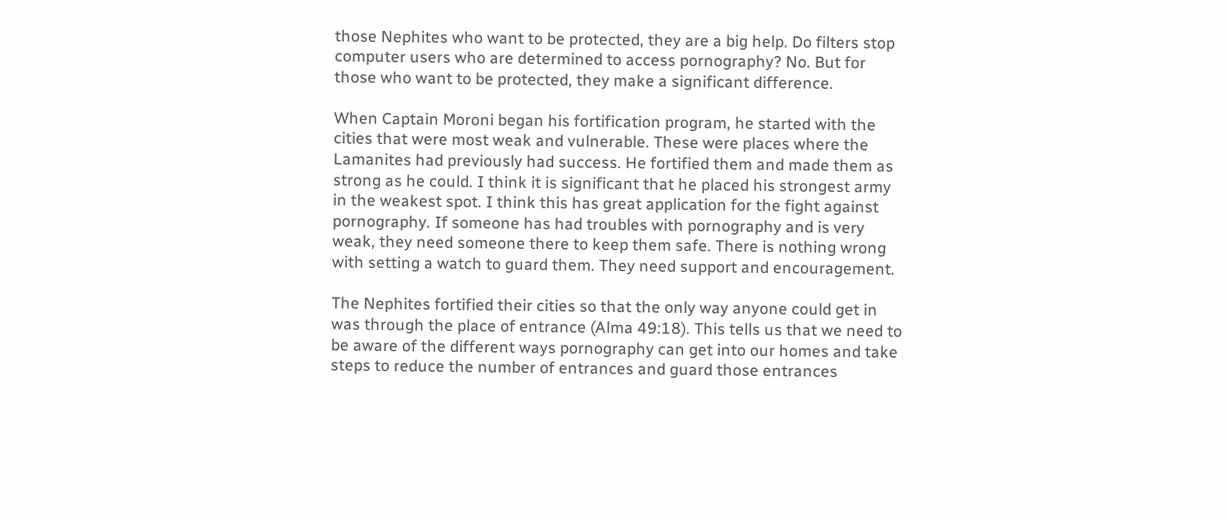those Nephites who want to be protected, they are a big help. Do filters stop computer users who are determined to access pornography? No. But for those who want to be protected, they make a significant difference.

When Captain Moroni began his fortification program, he started with the cities that were most weak and vulnerable. These were places where the Lamanites had previously had success. He fortified them and made them as strong as he could. I think it is significant that he placed his strongest army in the weakest spot. I think this has great application for the fight against pornography. If someone has had troubles with pornography and is very weak, they need someone there to keep them safe. There is nothing wrong with setting a watch to guard them. They need support and encouragement.

The Nephites fortified their cities so that the only way anyone could get in was through the place of entrance (Alma 49:18). This tells us that we need to be aware of the different ways pornography can get into our homes and take steps to reduce the number of entrances and guard those entrances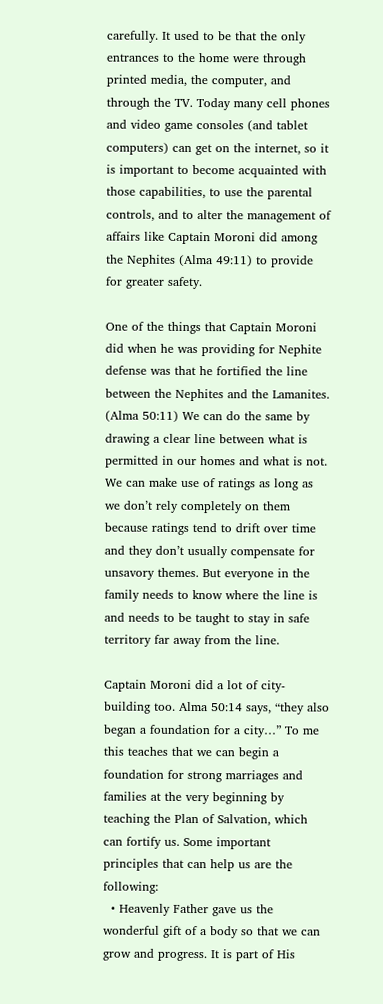carefully. It used to be that the only entrances to the home were through printed media, the computer, and through the TV. Today many cell phones and video game consoles (and tablet computers) can get on the internet, so it is important to become acquainted with those capabilities, to use the parental controls, and to alter the management of affairs like Captain Moroni did among the Nephites (Alma 49:11) to provide for greater safety.

One of the things that Captain Moroni did when he was providing for Nephite defense was that he fortified the line between the Nephites and the Lamanites. (Alma 50:11) We can do the same by drawing a clear line between what is permitted in our homes and what is not. We can make use of ratings as long as we don’t rely completely on them because ratings tend to drift over time and they don’t usually compensate for unsavory themes. But everyone in the family needs to know where the line is and needs to be taught to stay in safe territory far away from the line.

Captain Moroni did a lot of city-building too. Alma 50:14 says, “they also began a foundation for a city…” To me this teaches that we can begin a foundation for strong marriages and families at the very beginning by teaching the Plan of Salvation, which can fortify us. Some important principles that can help us are the following:
  • Heavenly Father gave us the wonderful gift of a body so that we can grow and progress. It is part of His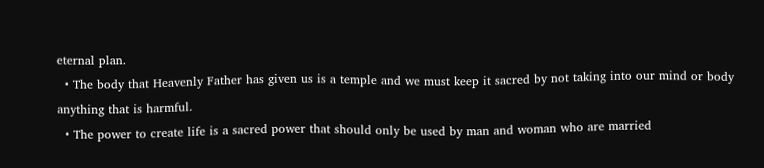eternal plan.
  • The body that Heavenly Father has given us is a temple and we must keep it sacred by not taking into our mind or body anything that is harmful.
  • The power to create life is a sacred power that should only be used by man and woman who are married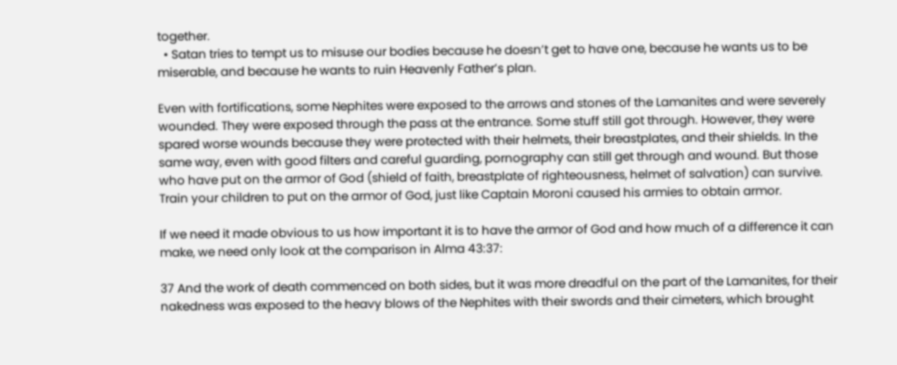together.
  • Satan tries to tempt us to misuse our bodies because he doesn’t get to have one, because he wants us to be miserable, and because he wants to ruin Heavenly Father’s plan.

Even with fortifications, some Nephites were exposed to the arrows and stones of the Lamanites and were severely wounded. They were exposed through the pass at the entrance. Some stuff still got through. However, they were spared worse wounds because they were protected with their helmets, their breastplates, and their shields. In the same way, even with good filters and careful guarding, pornography can still get through and wound. But those who have put on the armor of God (shield of faith, breastplate of righteousness, helmet of salvation) can survive. Train your children to put on the armor of God, just like Captain Moroni caused his armies to obtain armor.

If we need it made obvious to us how important it is to have the armor of God and how much of a difference it can make, we need only look at the comparison in Alma 43:37:

37 And the work of death commenced on both sides, but it was more dreadful on the part of the Lamanites, for their nakedness was exposed to the heavy blows of the Nephites with their swords and their cimeters, which brought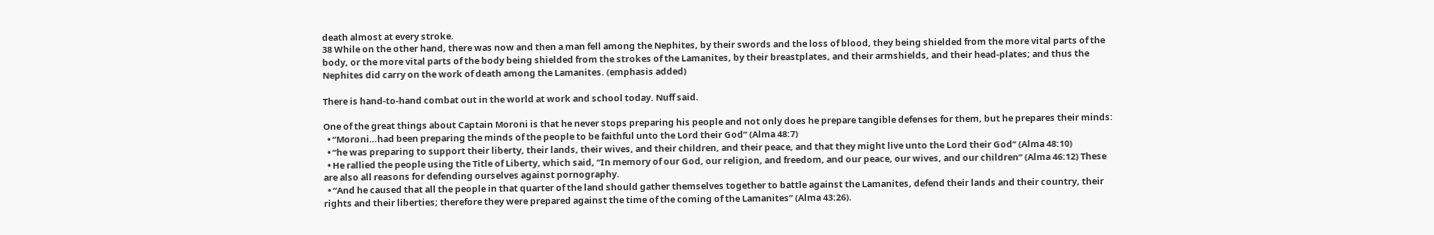death almost at every stroke.
38 While on the other hand, there was now and then a man fell among the Nephites, by their swords and the loss of blood, they being shielded from the more vital parts of the body, or the more vital parts of the body being shielded from the strokes of the Lamanites, by their breastplates, and their armshields, and their head-plates; and thus the Nephites did carry on the work of death among the Lamanites. (emphasis added)

There is hand-to-hand combat out in the world at work and school today. Nuff said.

One of the great things about Captain Moroni is that he never stops preparing his people and not only does he prepare tangible defenses for them, but he prepares their minds:
  • “Moroni…had been preparing the minds of the people to be faithful unto the Lord their God” (Alma 48:7)
  • “he was preparing to support their liberty, their lands, their wives, and their children, and their peace, and that they might live unto the Lord their God” (Alma 48:10)
  • He rallied the people using the Title of Liberty, which said, “In memory of our God, our religion, and freedom, and our peace, our wives, and our children” (Alma 46:12) These are also all reasons for defending ourselves against pornography.
  • “And he caused that all the people in that quarter of the land should gather themselves together to battle against the Lamanites, defend their lands and their country, their rights and their liberties; therefore they were prepared against the time of the coming of the Lamanites” (Alma 43:26).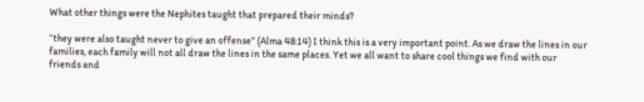What other things were the Nephites taught that prepared their minds?

“they were also taught never to give an offense” (Alma 48:14) I think this is a very important point. As we draw the lines in our families, each family will not all draw the lines in the same places. Yet we all want to share cool things we find with our friends and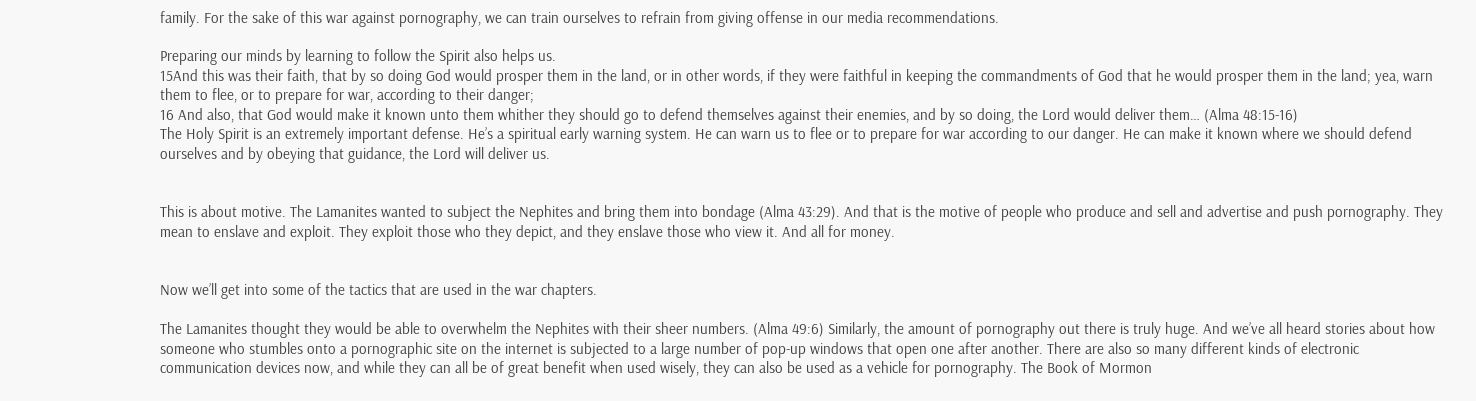family. For the sake of this war against pornography, we can train ourselves to refrain from giving offense in our media recommendations.

Preparing our minds by learning to follow the Spirit also helps us.
15And this was their faith, that by so doing God would prosper them in the land, or in other words, if they were faithful in keeping the commandments of God that he would prosper them in the land; yea, warn them to flee, or to prepare for war, according to their danger;
16 And also, that God would make it known unto them whither they should go to defend themselves against their enemies, and by so doing, the Lord would deliver them… (Alma 48:15-16)
The Holy Spirit is an extremely important defense. He’s a spiritual early warning system. He can warn us to flee or to prepare for war according to our danger. He can make it known where we should defend ourselves and by obeying that guidance, the Lord will deliver us.


This is about motive. The Lamanites wanted to subject the Nephites and bring them into bondage (Alma 43:29). And that is the motive of people who produce and sell and advertise and push pornography. They mean to enslave and exploit. They exploit those who they depict, and they enslave those who view it. And all for money.


Now we’ll get into some of the tactics that are used in the war chapters.

The Lamanites thought they would be able to overwhelm the Nephites with their sheer numbers. (Alma 49:6) Similarly, the amount of pornography out there is truly huge. And we’ve all heard stories about how someone who stumbles onto a pornographic site on the internet is subjected to a large number of pop-up windows that open one after another. There are also so many different kinds of electronic communication devices now, and while they can all be of great benefit when used wisely, they can also be used as a vehicle for pornography. The Book of Mormon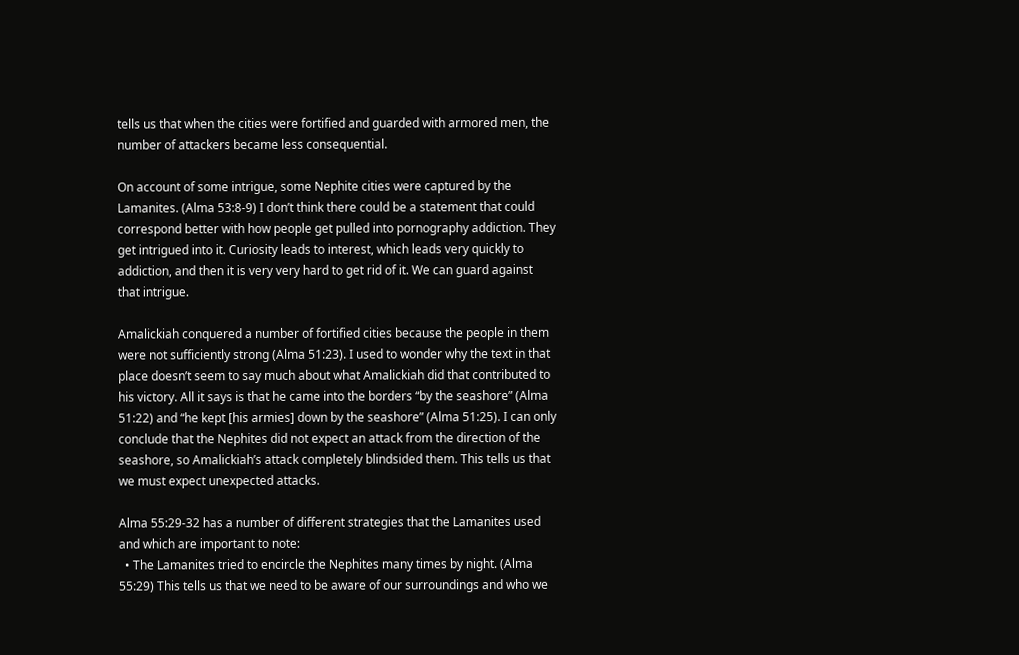tells us that when the cities were fortified and guarded with armored men, the number of attackers became less consequential.

On account of some intrigue, some Nephite cities were captured by the Lamanites. (Alma 53:8-9) I don’t think there could be a statement that could correspond better with how people get pulled into pornography addiction. They get intrigued into it. Curiosity leads to interest, which leads very quickly to addiction, and then it is very very hard to get rid of it. We can guard against that intrigue.

Amalickiah conquered a number of fortified cities because the people in them were not sufficiently strong (Alma 51:23). I used to wonder why the text in that place doesn’t seem to say much about what Amalickiah did that contributed to his victory. All it says is that he came into the borders “by the seashore” (Alma 51:22) and “he kept [his armies] down by the seashore” (Alma 51:25). I can only conclude that the Nephites did not expect an attack from the direction of the seashore, so Amalickiah’s attack completely blindsided them. This tells us that we must expect unexpected attacks.

Alma 55:29-32 has a number of different strategies that the Lamanites used and which are important to note:
  • The Lamanites tried to encircle the Nephites many times by night. (Alma 55:29) This tells us that we need to be aware of our surroundings and who we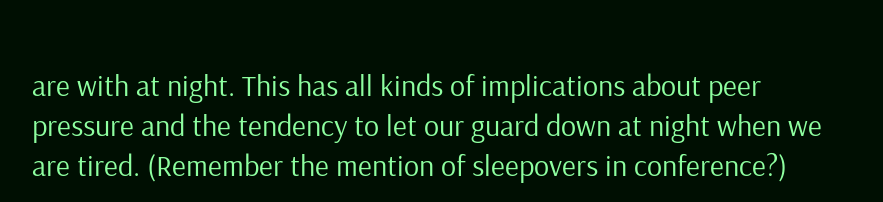are with at night. This has all kinds of implications about peer pressure and the tendency to let our guard down at night when we are tired. (Remember the mention of sleepovers in conference?)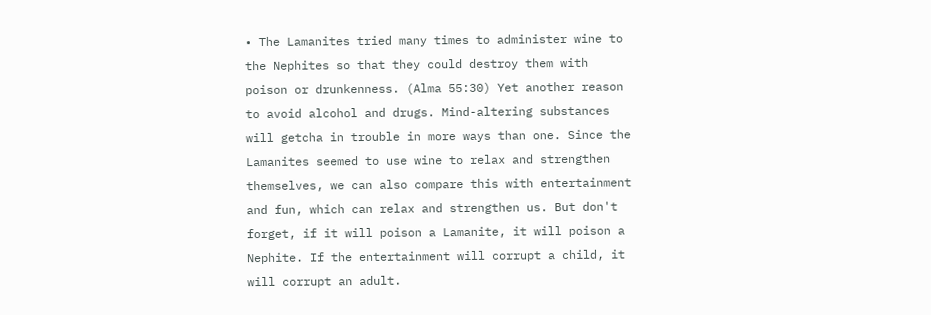• The Lamanites tried many times to administer wine to the Nephites so that they could destroy them with poison or drunkenness. (Alma 55:30) Yet another reason to avoid alcohol and drugs. Mind-altering substances will getcha in trouble in more ways than one. Since the Lamanites seemed to use wine to relax and strengthen themselves, we can also compare this with entertainment and fun, which can relax and strengthen us. But don't forget, if it will poison a Lamanite, it will poison a Nephite. If the entertainment will corrupt a child, it will corrupt an adult.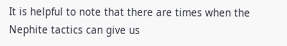It is helpful to note that there are times when the Nephite tactics can give us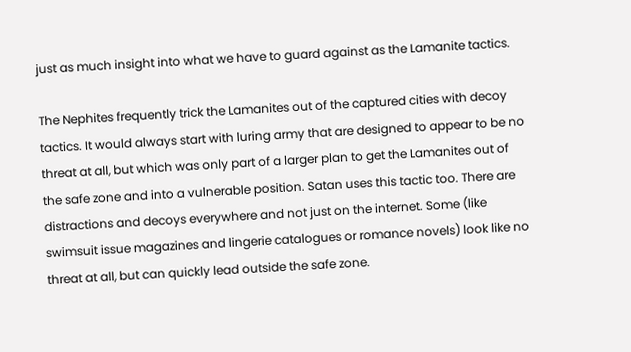just as much insight into what we have to guard against as the Lamanite tactics.

The Nephites frequently trick the Lamanites out of the captured cities with decoy tactics. It would always start with luring army that are designed to appear to be no threat at all, but which was only part of a larger plan to get the Lamanites out of the safe zone and into a vulnerable position. Satan uses this tactic too. There are distractions and decoys everywhere and not just on the internet. Some (like swimsuit issue magazines and lingerie catalogues or romance novels) look like no threat at all, but can quickly lead outside the safe zone.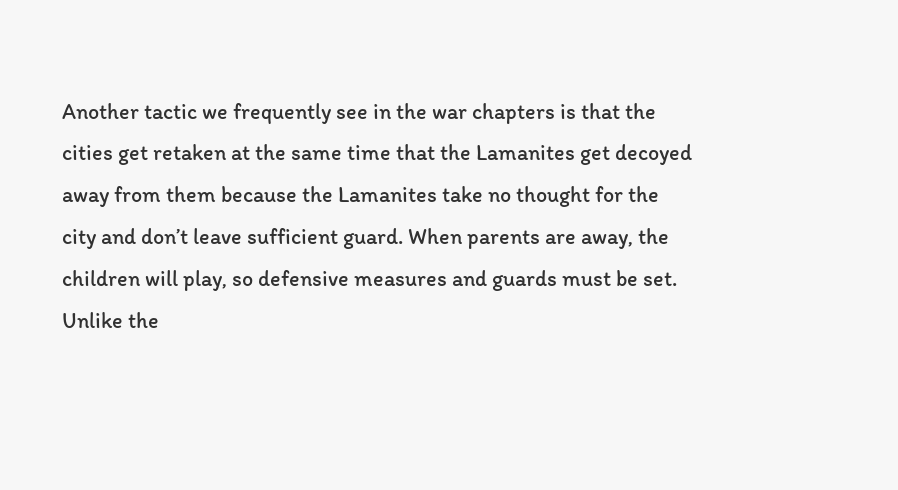Another tactic we frequently see in the war chapters is that the cities get retaken at the same time that the Lamanites get decoyed away from them because the Lamanites take no thought for the city and don’t leave sufficient guard. When parents are away, the children will play, so defensive measures and guards must be set. Unlike the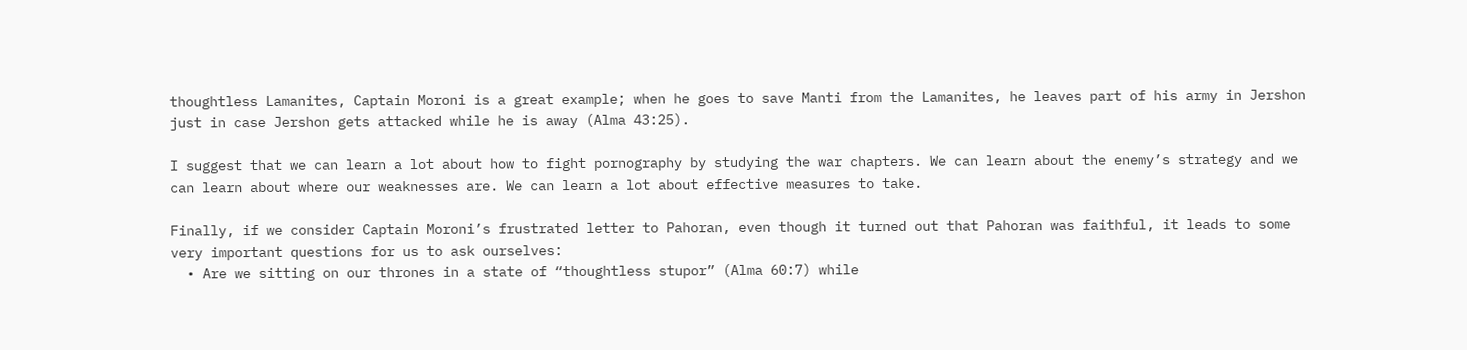thoughtless Lamanites, Captain Moroni is a great example; when he goes to save Manti from the Lamanites, he leaves part of his army in Jershon just in case Jershon gets attacked while he is away (Alma 43:25).

I suggest that we can learn a lot about how to fight pornography by studying the war chapters. We can learn about the enemy’s strategy and we can learn about where our weaknesses are. We can learn a lot about effective measures to take.

Finally, if we consider Captain Moroni’s frustrated letter to Pahoran, even though it turned out that Pahoran was faithful, it leads to some very important questions for us to ask ourselves:
  • Are we sitting on our thrones in a state of “thoughtless stupor” (Alma 60:7) while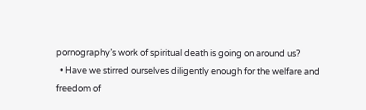pornography’s work of spiritual death is going on around us?
  • Have we stirred ourselves diligently enough for the welfare and freedom of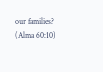our families? (Alma 60:10)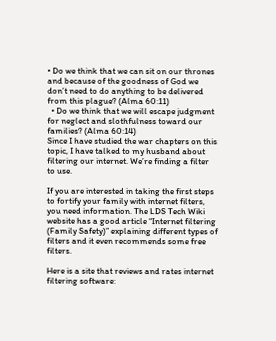• Do we think that we can sit on our thrones and because of the goodness of God we don’t need to do anything to be delivered from this plague? (Alma 60:11)
  • Do we think that we will escape judgment for neglect and slothfulness toward our families? (Alma 60:14)
Since I have studied the war chapters on this topic, I have talked to my husband about filtering our internet. We’re finding a filter to use.

If you are interested in taking the first steps to fortify your family with internet filters, you need information. The LDS Tech Wiki website has a good article “Internet filtering (Family Safety)” explaining different types of filters and it even recommends some free filters.

Here is a site that reviews and rates internet filtering software: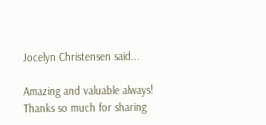Jocelyn Christensen said...

Amazing and valuable always! Thanks so much for sharing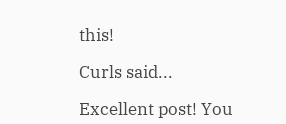this!

Curls said...

Excellent post! You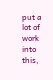put a lot of work into this,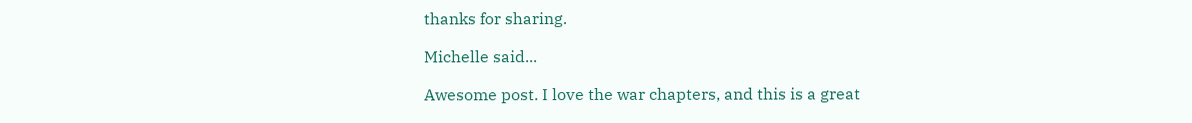thanks for sharing.

Michelle said...

Awesome post. I love the war chapters, and this is a great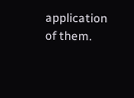application of them.